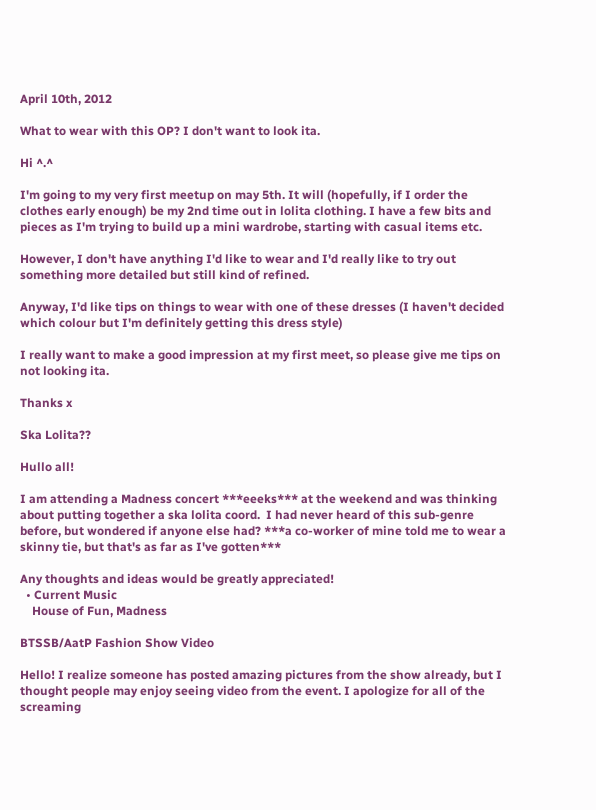April 10th, 2012

What to wear with this OP? I don't want to look ita.

Hi ^.^

I'm going to my very first meetup on may 5th. It will (hopefully, if I order the clothes early enough) be my 2nd time out in lolita clothing. I have a few bits and pieces as I'm trying to build up a mini wardrobe, starting with casual items etc.

However, I don't have anything I'd like to wear and I'd really like to try out something more detailed but still kind of refined.

Anyway, I'd like tips on things to wear with one of these dresses (I haven't decided which colour but I'm definitely getting this dress style)

I really want to make a good impression at my first meet, so please give me tips on not looking ita.

Thanks x

Ska Lolita??

Hullo all!

I am attending a Madness concert ***eeeks*** at the weekend and was thinking about putting together a ska lolita coord.  I had never heard of this sub-genre before, but wondered if anyone else had? ***a co-worker of mine told me to wear a skinny tie, but that's as far as I've gotten***

Any thoughts and ideas would be greatly appreciated!
  • Current Music
    House of Fun, Madness

BTSSB/AatP Fashion Show Video

Hello! I realize someone has posted amazing pictures from the show already, but I thought people may enjoy seeing video from the event. I apologize for all of the screaming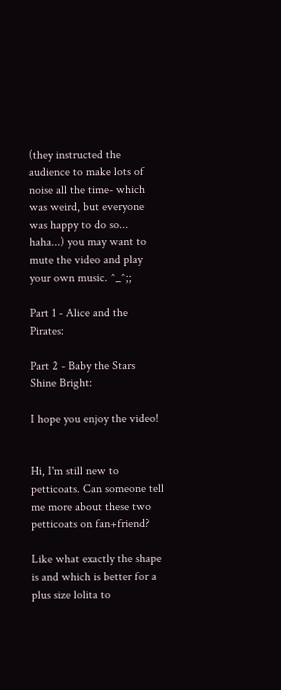(they instructed the audience to make lots of noise all the time- which was weird, but everyone was happy to do so... haha...) you may want to mute the video and play your own music. ^_^;;

Part 1 - Alice and the Pirates:

Part 2 - Baby the Stars Shine Bright:

I hope you enjoy the video!


Hi, I'm still new to petticoats. Can someone tell me more about these two petticoats on fan+friend?

Like what exactly the shape is and which is better for a plus size lolita to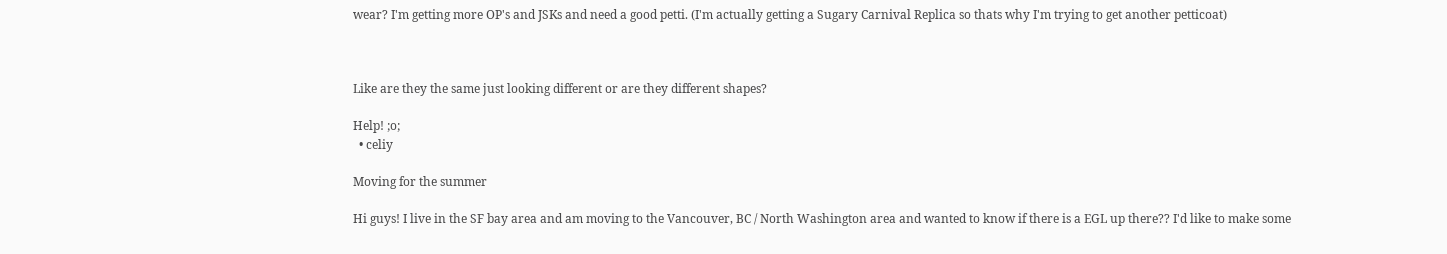wear? I'm getting more OP's and JSKs and need a good petti. (I'm actually getting a Sugary Carnival Replica so thats why I'm trying to get another petticoat)



Like are they the same just looking different or are they different shapes?

Help! ;o;
  • celiy

Moving for the summer

Hi guys! I live in the SF bay area and am moving to the Vancouver, BC / North Washington area and wanted to know if there is a EGL up there?? I'd like to make some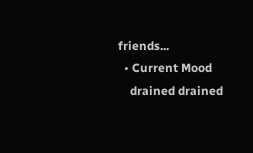friends...
  • Current Mood
    drained drained